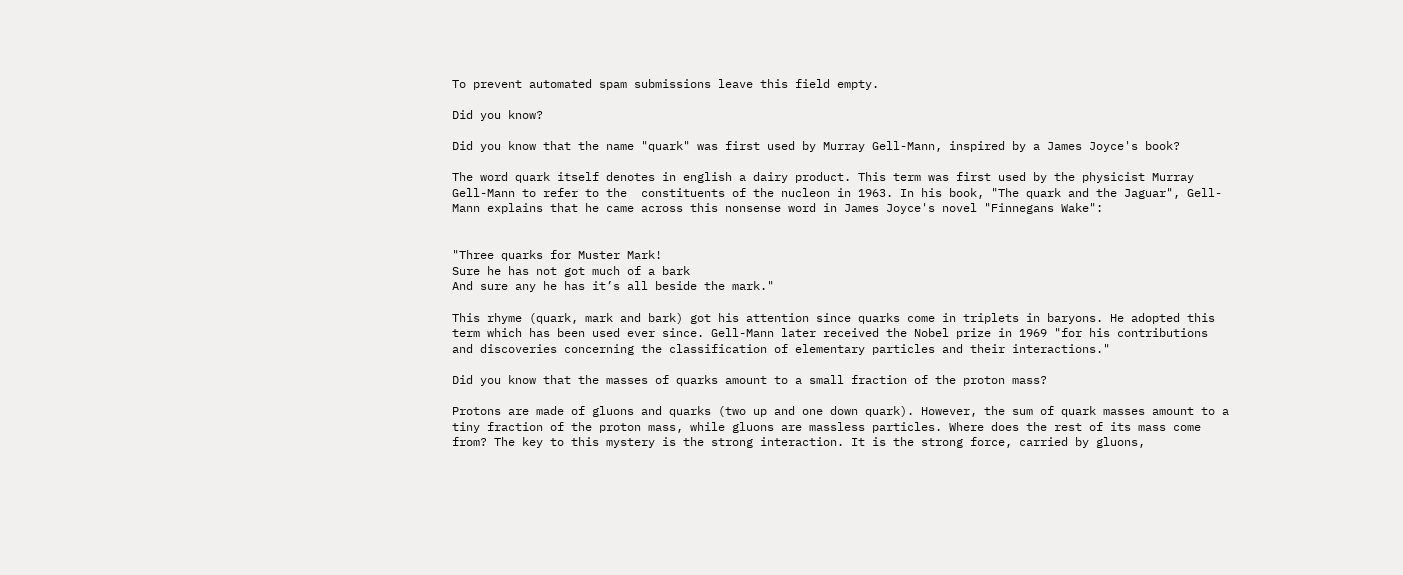To prevent automated spam submissions leave this field empty.

Did you know?

Did you know that the name "quark" was first used by Murray Gell-Mann, inspired by a James Joyce's book?

The word quark itself denotes in english a dairy product. This term was first used by the physicist Murray Gell-Mann to refer to the  constituents of the nucleon in 1963. In his book, "The quark and the Jaguar", Gell-Mann explains that he came across this nonsense word in James Joyce's novel "Finnegans Wake":


"Three quarks for Muster Mark!
Sure he has not got much of a bark
And sure any he has it’s all beside the mark."

This rhyme (quark, mark and bark) got his attention since quarks come in triplets in baryons. He adopted this term which has been used ever since. Gell-Mann later received the Nobel prize in 1969 "for his contributions and discoveries concerning the classification of elementary particles and their interactions."

Did you know that the masses of quarks amount to a small fraction of the proton mass?

Protons are made of gluons and quarks (two up and one down quark). However, the sum of quark masses amount to a tiny fraction of the proton mass, while gluons are massless particles. Where does the rest of its mass come from? The key to this mystery is the strong interaction. It is the strong force, carried by gluons,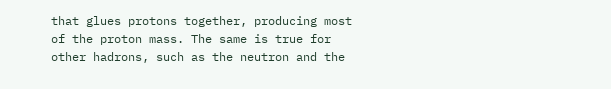that glues protons together, producing most of the proton mass. The same is true for other hadrons, such as the neutron and the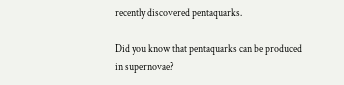recently discovered pentaquarks.

Did you know that pentaquarks can be produced in supernovae?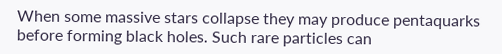When some massive stars collapse they may produce pentaquarks before forming black holes. Such rare particles can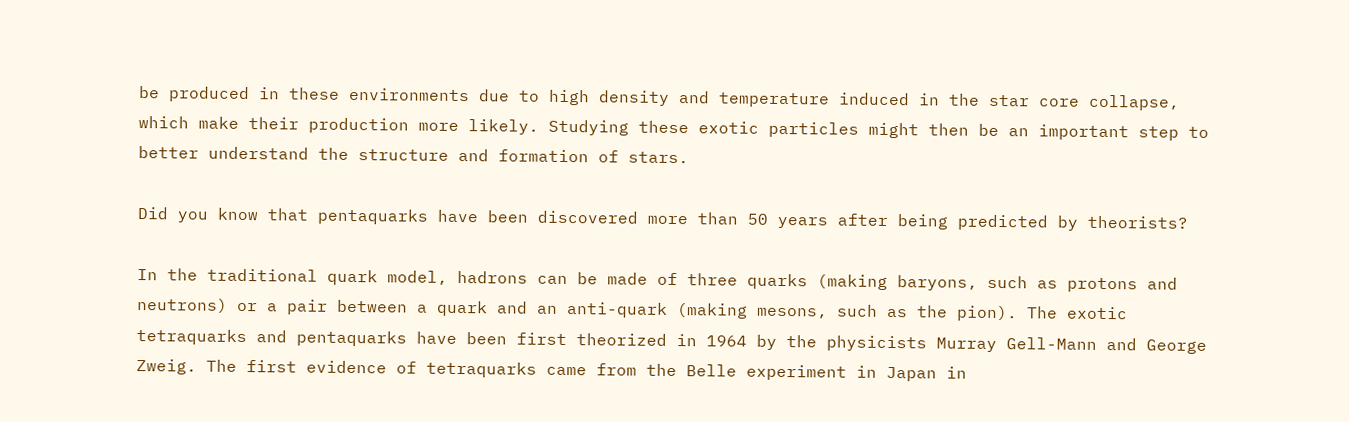be produced in these environments due to high density and temperature induced in the star core collapse, which make their production more likely. Studying these exotic particles might then be an important step to better understand the structure and formation of stars.

Did you know that pentaquarks have been discovered more than 50 years after being predicted by theorists?

In the traditional quark model, hadrons can be made of three quarks (making baryons, such as protons and neutrons) or a pair between a quark and an anti-quark (making mesons, such as the pion). The exotic tetraquarks and pentaquarks have been first theorized in 1964 by the physicists Murray Gell-Mann and George Zweig. The first evidence of tetraquarks came from the Belle experiment in Japan in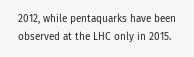2012, while pentaquarks have been observed at the LHC only in 2015.